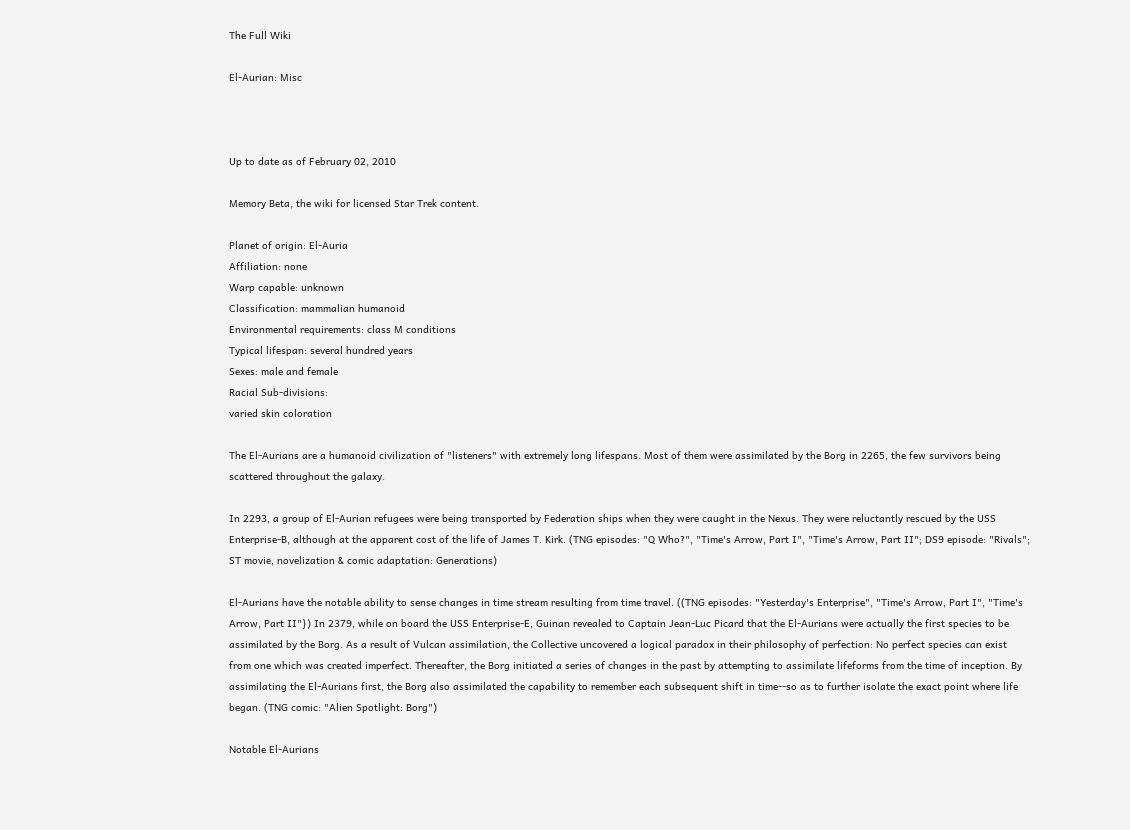The Full Wiki

El-Aurian: Misc



Up to date as of February 02, 2010

Memory Beta, the wiki for licensed Star Trek content.

Planet of origin: El-Auria
Affiliation: none
Warp capable: unknown
Classification: mammalian humanoid
Environmental requirements: class M conditions
Typical lifespan: several hundred years
Sexes: male and female
Racial Sub-divisions:
varied skin coloration

The El-Aurians are a humanoid civilization of "listeners" with extremely long lifespans. Most of them were assimilated by the Borg in 2265, the few survivors being scattered throughout the galaxy.

In 2293, a group of El-Aurian refugees were being transported by Federation ships when they were caught in the Nexus. They were reluctantly rescued by the USS Enterprise-B, although at the apparent cost of the life of James T. Kirk. (TNG episodes: "Q Who?", "Time's Arrow, Part I", "Time's Arrow, Part II"; DS9 episode: "Rivals"; ST movie, novelization & comic adaptation: Generations)

El-Aurians have the notable ability to sense changes in time stream resulting from time travel. ((TNG episodes: "Yesterday's Enterprise", "Time's Arrow, Part I", "Time's Arrow, Part II"}) In 2379, while on board the USS Enterprise-E, Guinan revealed to Captain Jean-Luc Picard that the El-Aurians were actually the first species to be assimilated by the Borg. As a result of Vulcan assimilation, the Collective uncovered a logical paradox in their philosophy of perfection: No perfect species can exist from one which was created imperfect. Thereafter, the Borg initiated a series of changes in the past by attempting to assimilate lifeforms from the time of inception. By assimilating the El-Aurians first, the Borg also assimilated the capability to remember each subsequent shift in time--so as to further isolate the exact point where life began. (TNG comic: "Alien Spotlight: Borg")

Notable El-Aurians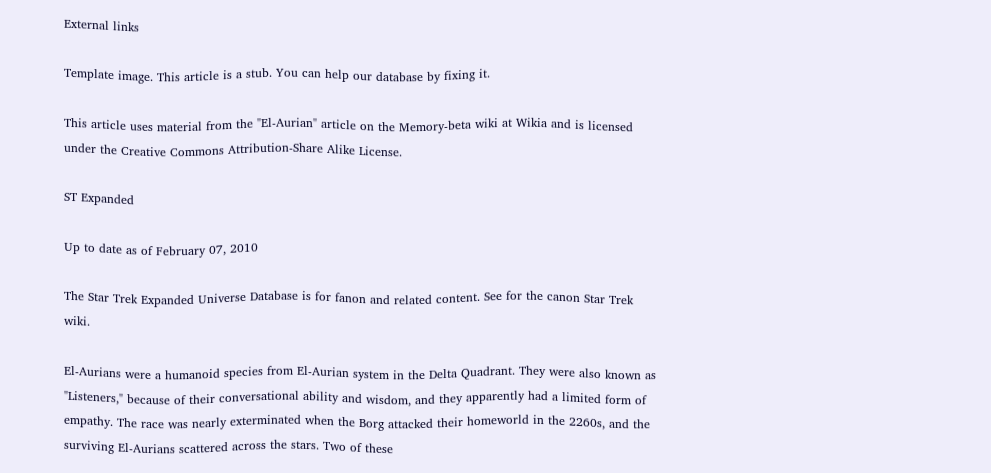External links

Template image. This article is a stub. You can help our database by fixing it.

This article uses material from the "El-Aurian" article on the Memory-beta wiki at Wikia and is licensed under the Creative Commons Attribution-Share Alike License.

ST Expanded

Up to date as of February 07, 2010

The Star Trek Expanded Universe Database is for fanon and related content. See for the canon Star Trek wiki.

El-Aurians were a humanoid species from El-Aurian system in the Delta Quadrant. They were also known as "Listeners," because of their conversational ability and wisdom, and they apparently had a limited form of empathy. The race was nearly exterminated when the Borg attacked their homeworld in the 2260s, and the surviving El-Aurians scattered across the stars. Two of these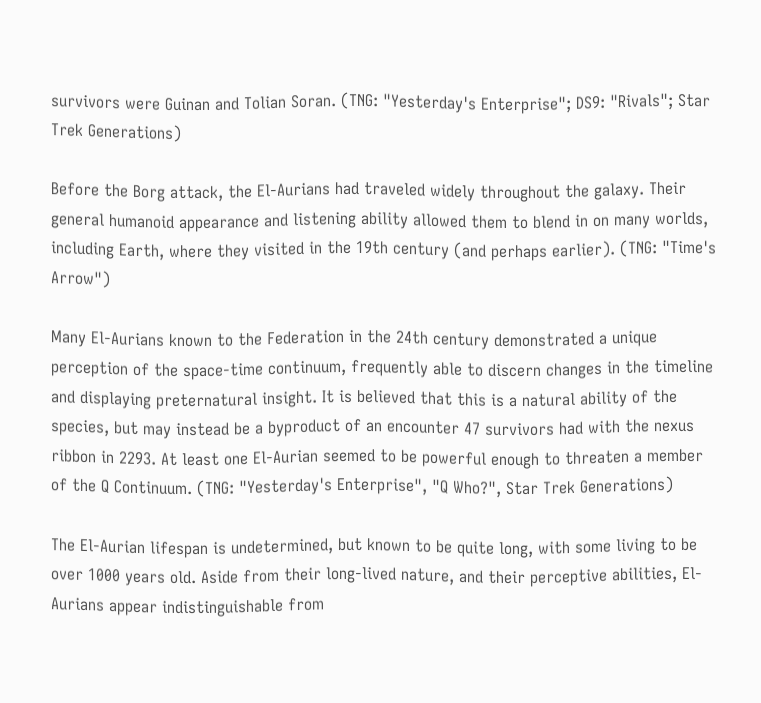survivors were Guinan and Tolian Soran. (TNG: "Yesterday's Enterprise"; DS9: "Rivals"; Star Trek Generations)

Before the Borg attack, the El-Aurians had traveled widely throughout the galaxy. Their general humanoid appearance and listening ability allowed them to blend in on many worlds, including Earth, where they visited in the 19th century (and perhaps earlier). (TNG: "Time's Arrow")

Many El-Aurians known to the Federation in the 24th century demonstrated a unique perception of the space-time continuum, frequently able to discern changes in the timeline and displaying preternatural insight. It is believed that this is a natural ability of the species, but may instead be a byproduct of an encounter 47 survivors had with the nexus ribbon in 2293. At least one El-Aurian seemed to be powerful enough to threaten a member of the Q Continuum. (TNG: "Yesterday's Enterprise", "Q Who?", Star Trek Generations)

The El-Aurian lifespan is undetermined, but known to be quite long, with some living to be over 1000 years old. Aside from their long-lived nature, and their perceptive abilities, El-Aurians appear indistinguishable from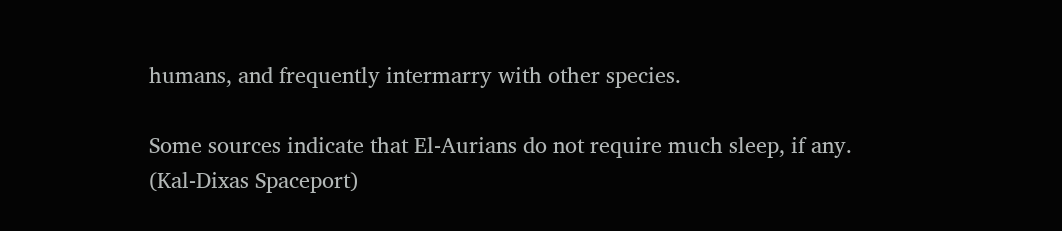humans, and frequently intermarry with other species.

Some sources indicate that El-Aurians do not require much sleep, if any. (Kal-Dixas Spaceport)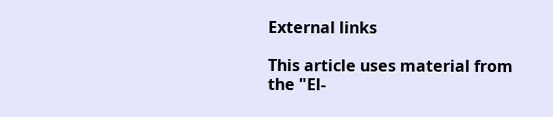External links

This article uses material from the "El-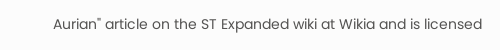Aurian" article on the ST Expanded wiki at Wikia and is licensed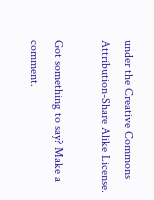under the Creative Commons Attribution-Share Alike License.

Got something to say? Make a comment.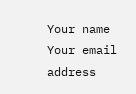Your name
Your email address